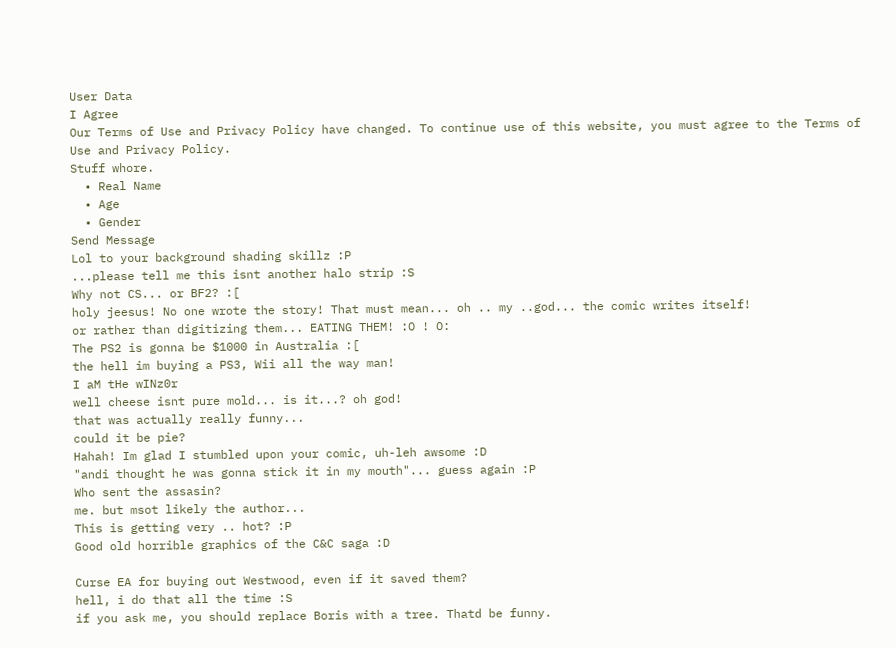User Data
I Agree
Our Terms of Use and Privacy Policy have changed. To continue use of this website, you must agree to the Terms of Use and Privacy Policy.
Stuff whore.
  • Real Name
  • Age
  • Gender
Send Message
Lol to your background shading skillz :P
...please tell me this isnt another halo strip :S
Why not CS... or BF2? :[
holy jeesus! No one wrote the story! That must mean... oh .. my ..god... the comic writes itself!
or rather than digitizing them... EATING THEM! :O ! O:
The PS2 is gonna be $1000 in Australia :[
the hell im buying a PS3, Wii all the way man!
I aM tHe wINz0r
well cheese isnt pure mold... is it...? oh god!
that was actually really funny...
could it be pie?
Hahah! Im glad I stumbled upon your comic, uh-leh awsome :D
"andi thought he was gonna stick it in my mouth"... guess again :P
Who sent the assasin?
me. but msot likely the author...
This is getting very .. hot? :P
Good old horrible graphics of the C&C saga :D

Curse EA for buying out Westwood, even if it saved them?
hell, i do that all the time :S
if you ask me, you should replace Boris with a tree. Thatd be funny.